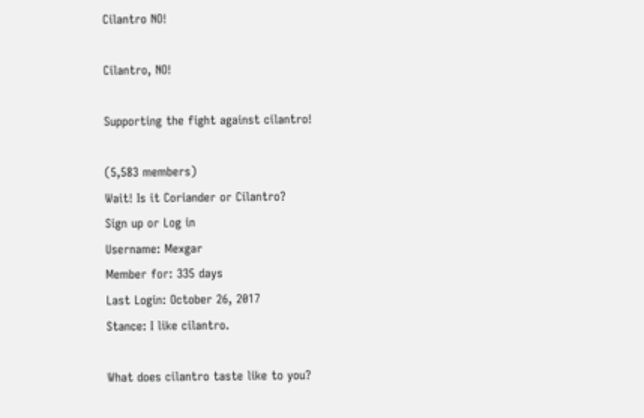Cilantro NO!

Cilantro, NO!

Supporting the fight against cilantro!

(5,583 members)
Wait! Is it Coriander or Cilantro?
Sign up or Log in
Username: Mexgar
Member for: 335 days
Last Login: October 26, 2017
Stance: I like cilantro.

What does cilantro taste like to you?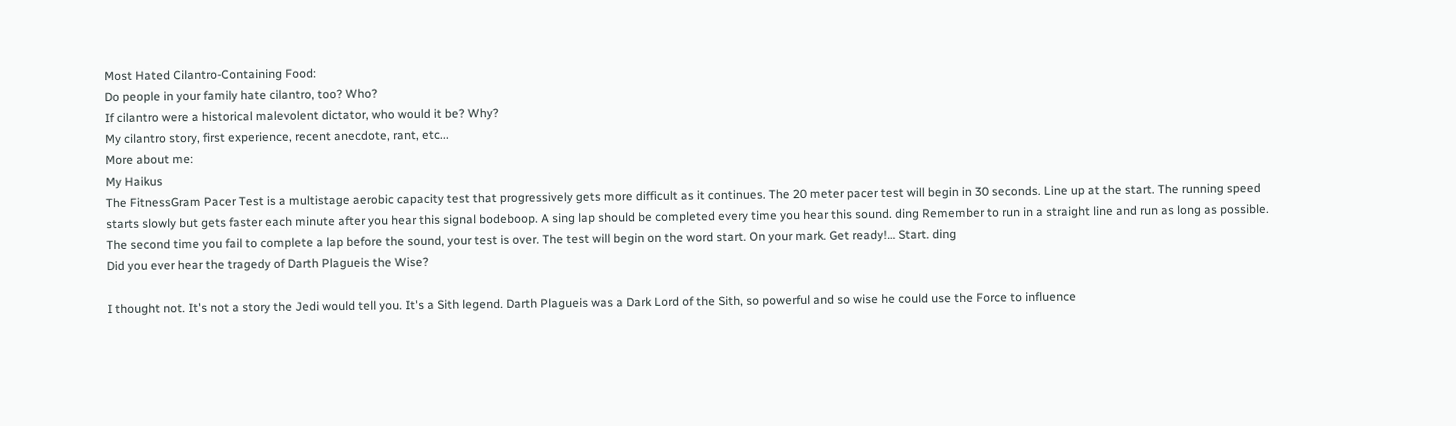Most Hated Cilantro-Containing Food:
Do people in your family hate cilantro, too? Who?
If cilantro were a historical malevolent dictator, who would it be? Why?
My cilantro story, first experience, recent anecdote, rant, etc...
More about me:
My Haikus
The FitnessGram Pacer Test is a multistage aerobic capacity test that progressively gets more difficult as it continues. The 20 meter pacer test will begin in 30 seconds. Line up at the start. The running speed starts slowly but gets faster each minute after you hear this signal bodeboop. A sing lap should be completed every time you hear this sound. ding Remember to run in a straight line and run as long as possible. The second time you fail to complete a lap before the sound, your test is over. The test will begin on the word start. On your mark. Get ready!… Start. ding
Did you ever hear the tragedy of Darth Plagueis the Wise?

I thought not. It's not a story the Jedi would tell you. It's a Sith legend. Darth Plagueis was a Dark Lord of the Sith, so powerful and so wise he could use the Force to influence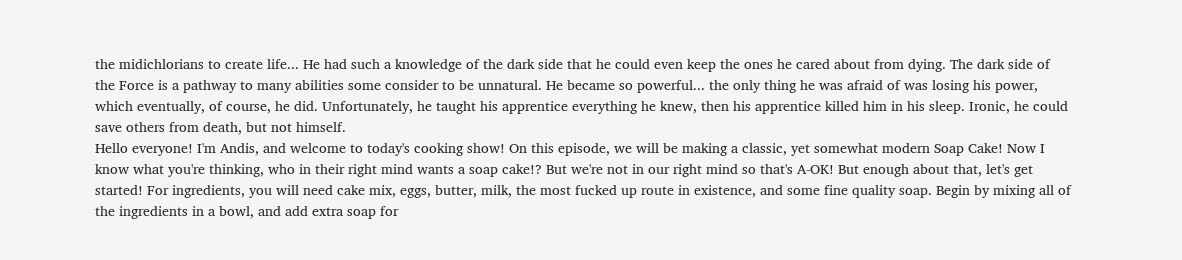the midichlorians to create life... He had such a knowledge of the dark side that he could even keep the ones he cared about from dying. The dark side of the Force is a pathway to many abilities some consider to be unnatural. He became so powerful... the only thing he was afraid of was losing his power, which eventually, of course, he did. Unfortunately, he taught his apprentice everything he knew, then his apprentice killed him in his sleep. Ironic, he could save others from death, but not himself.
Hello everyone! I'm Andis, and welcome to today's cooking show! On this episode, we will be making a classic, yet somewhat modern Soap Cake! Now I know what you're thinking, who in their right mind wants a soap cake!? But we're not in our right mind so that's A-OK! But enough about that, let's get started! For ingredients, you will need cake mix, eggs, butter, milk, the most fucked up route in existence, and some fine quality soap. Begin by mixing all of the ingredients in a bowl, and add extra soap for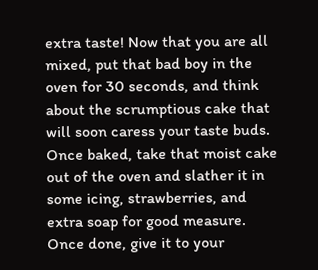extra taste! Now that you are all mixed, put that bad boy in the oven for 30 seconds, and think about the scrumptious cake that will soon caress your taste buds. Once baked, take that moist cake out of the oven and slather it in some icing, strawberries, and extra soap for good measure. Once done, give it to your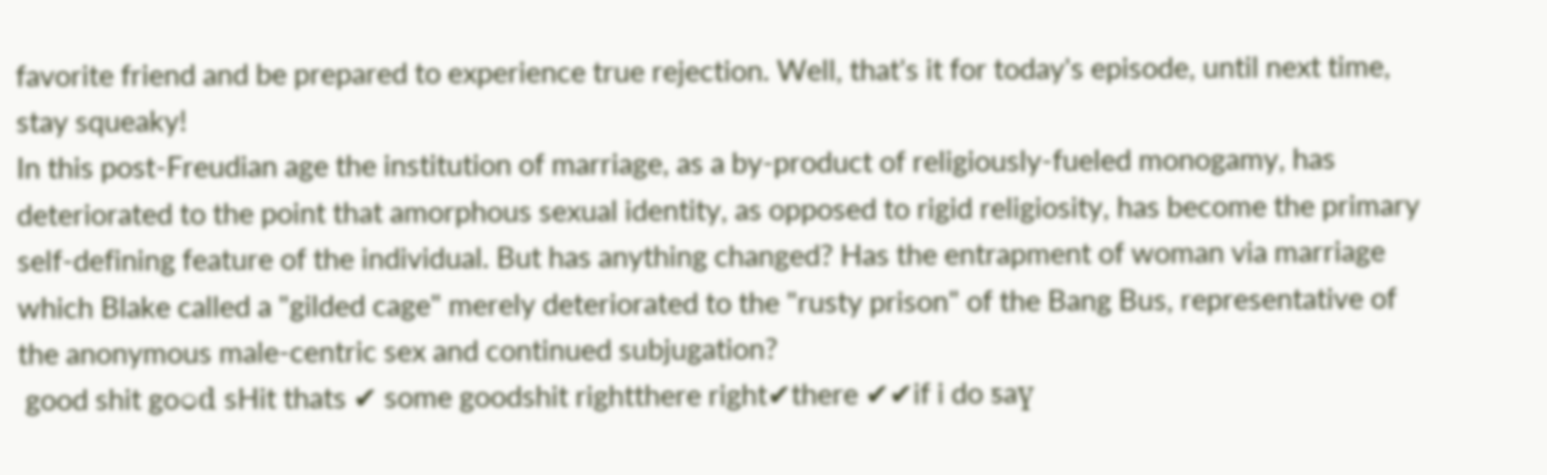favorite friend and be prepared to experience true rejection. Well, that's it for today's episode, until next time, stay squeaky!
In this post-Freudian age the institution of marriage, as a by-product of religiously-fueled monogamy, has deteriorated to the point that amorphous sexual identity, as opposed to rigid religiosity, has become the primary self-defining feature of the individual. But has anything changed? Has the entrapment of woman via marriage which Blake called a "gilded cage" merely deteriorated to the "rusty prison" of the Bang Bus, representative of the anonymous male-centric sex and continued subjugation?
 good shit go౦ԁ sHit thats ✔ some goodshit rightthere right✔there ✔✔if i do ƽaү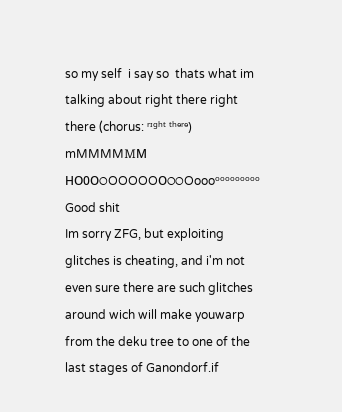so my self  i say so  thats what im talking about right there right there (chorus: ʳᶦᵍʰᵗ ᵗʰᵉʳᵉ) mMMMMᎷМ  НO0ОଠOOOOOОଠଠOoooᵒᵒᵒᵒᵒᵒᵒᵒᵒ        Good shit
Im sorry ZFG, but exploiting glitches is cheating, and i'm not even sure there are such glitches around wich will make youwarp from the deku tree to one of the last stages of Ganondorf.if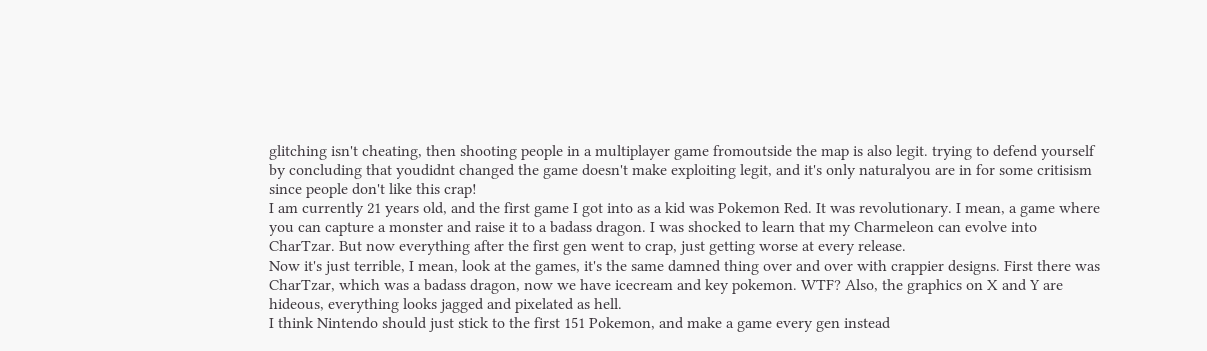glitching isn't cheating, then shooting people in a multiplayer game fromoutside the map is also legit. trying to defend yourself by concluding that youdidnt changed the game doesn't make exploiting legit, and it's only naturalyou are in for some critisism since people don't like this crap!
I am currently 21 years old, and the first game I got into as a kid was Pokemon Red. It was revolutionary. I mean, a game where you can capture a monster and raise it to a badass dragon. I was shocked to learn that my Charmeleon can evolve into CharTzar. But now everything after the first gen went to crap, just getting worse at every release.
Now it's just terrible, I mean, look at the games, it's the same damned thing over and over with crappier designs. First there was CharTzar, which was a badass dragon, now we have icecream and key pokemon. WTF? Also, the graphics on X and Y are hideous, everything looks jagged and pixelated as hell.
I think Nintendo should just stick to the first 151 Pokemon, and make a game every gen instead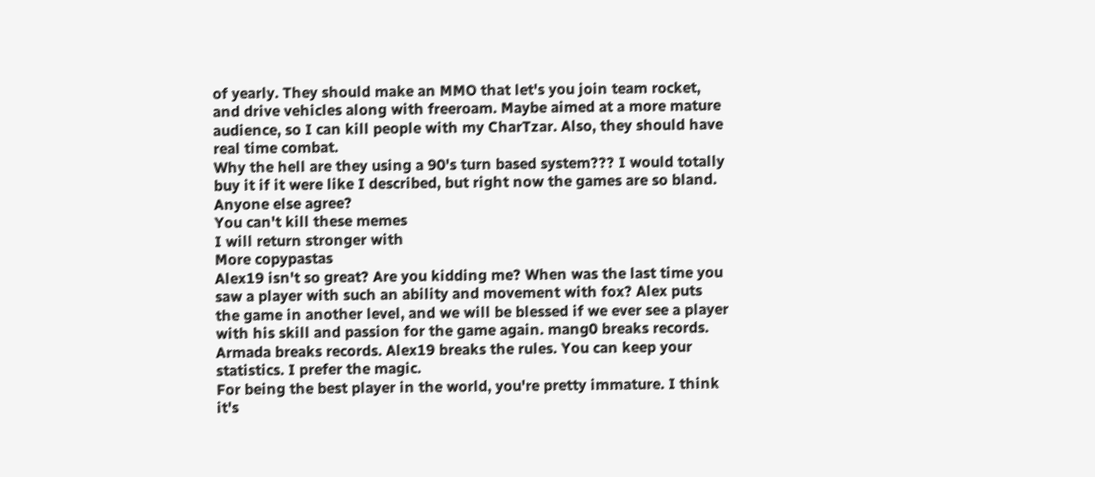of yearly. They should make an MMO that let's you join team rocket, and drive vehicles along with freeroam. Maybe aimed at a more mature audience, so I can kill people with my CharTzar. Also, they should have real time combat.
Why the hell are they using a 90's turn based system??? I would totally buy it if it were like I described, but right now the games are so bland. Anyone else agree?
You can't kill these memes
I will return stronger with
More copypastas
Alex19 isn't so great? Are you kidding me? When was the last time you saw a player with such an ability and movement with fox? Alex puts the game in another level, and we will be blessed if we ever see a player with his skill and passion for the game again. mang0 breaks records. Armada breaks records. Alex19 breaks the rules. You can keep your statistics. I prefer the magic.
For being the best player in the world, you're pretty immature. I think it's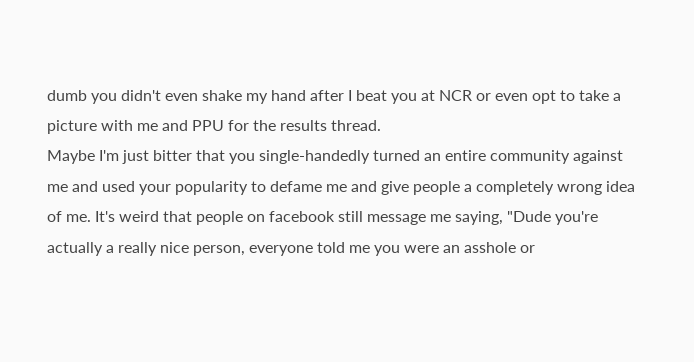dumb you didn't even shake my hand after I beat you at NCR or even opt to take a picture with me and PPU for the results thread.
Maybe I'm just bitter that you single-handedly turned an entire community against me and used your popularity to defame me and give people a completely wrong idea of me. It's weird that people on facebook still message me saying, "Dude you're actually a really nice person, everyone told me you were an asshole or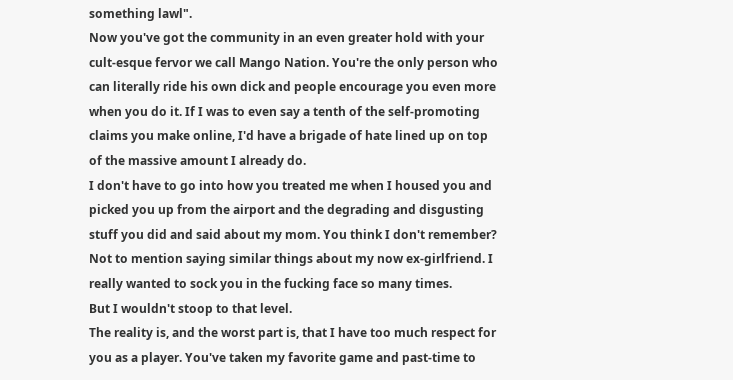something lawl".
Now you've got the community in an even greater hold with your cult-esque fervor we call Mango Nation. You're the only person who can literally ride his own dick and people encourage you even more when you do it. If I was to even say a tenth of the self-promoting claims you make online, I'd have a brigade of hate lined up on top of the massive amount I already do.
I don't have to go into how you treated me when I housed you and picked you up from the airport and the degrading and disgusting stuff you did and said about my mom. You think I don't remember? Not to mention saying similar things about my now ex-girlfriend. I really wanted to sock you in the fucking face so many times.
But I wouldn't stoop to that level.
The reality is, and the worst part is, that I have too much respect for you as a player. You've taken my favorite game and past-time to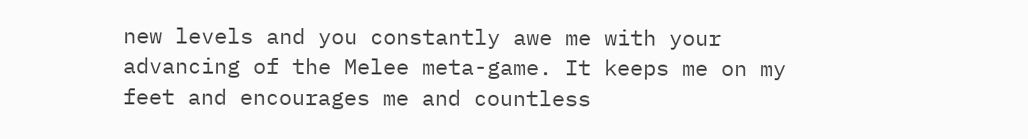new levels and you constantly awe me with your advancing of the Melee meta-game. It keeps me on my feet and encourages me and countless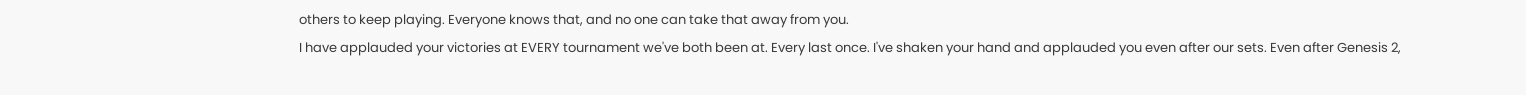others to keep playing. Everyone knows that, and no one can take that away from you.
I have applauded your victories at EVERY tournament we've both been at. Every last once. I've shaken your hand and applauded you even after our sets. Even after Genesis 2,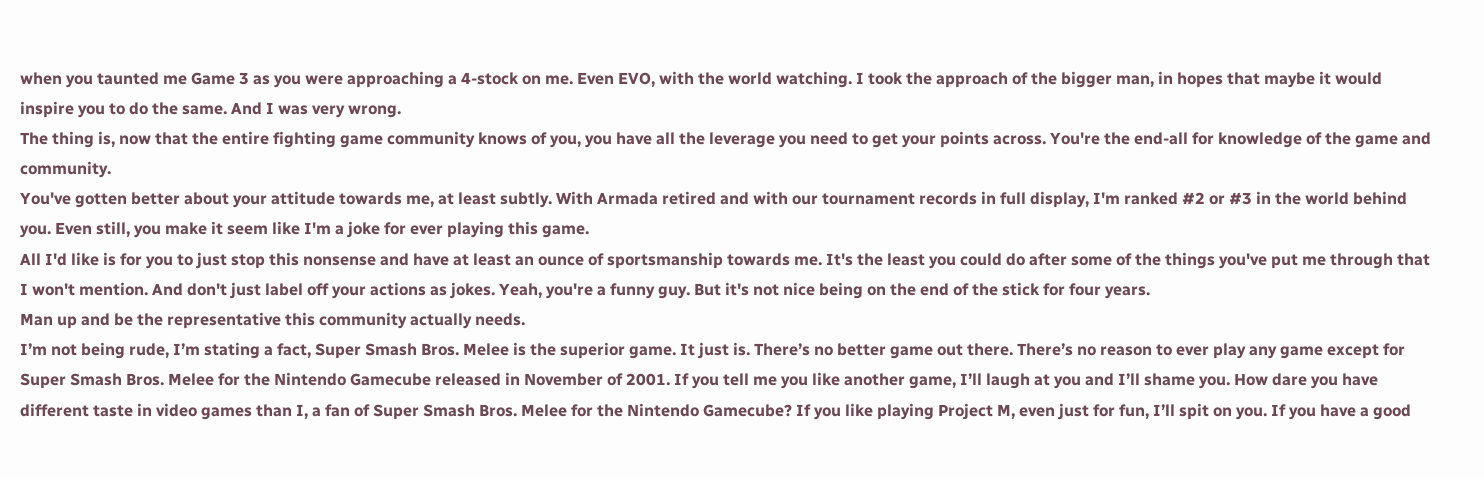when you taunted me Game 3 as you were approaching a 4-stock on me. Even EVO, with the world watching. I took the approach of the bigger man, in hopes that maybe it would inspire you to do the same. And I was very wrong.
The thing is, now that the entire fighting game community knows of you, you have all the leverage you need to get your points across. You're the end-all for knowledge of the game and community.
You've gotten better about your attitude towards me, at least subtly. With Armada retired and with our tournament records in full display, I'm ranked #2 or #3 in the world behind you. Even still, you make it seem like I'm a joke for ever playing this game.
All I'd like is for you to just stop this nonsense and have at least an ounce of sportsmanship towards me. It's the least you could do after some of the things you've put me through that I won't mention. And don't just label off your actions as jokes. Yeah, you're a funny guy. But it's not nice being on the end of the stick for four years.
Man up and be the representative this community actually needs.
I’m not being rude, I’m stating a fact, Super Smash Bros. Melee is the superior game. It just is. There’s no better game out there. There’s no reason to ever play any game except for Super Smash Bros. Melee for the Nintendo Gamecube released in November of 2001. If you tell me you like another game, I’ll laugh at you and I’ll shame you. How dare you have different taste in video games than I, a fan of Super Smash Bros. Melee for the Nintendo Gamecube? If you like playing Project M, even just for fun, I’ll spit on you. If you have a good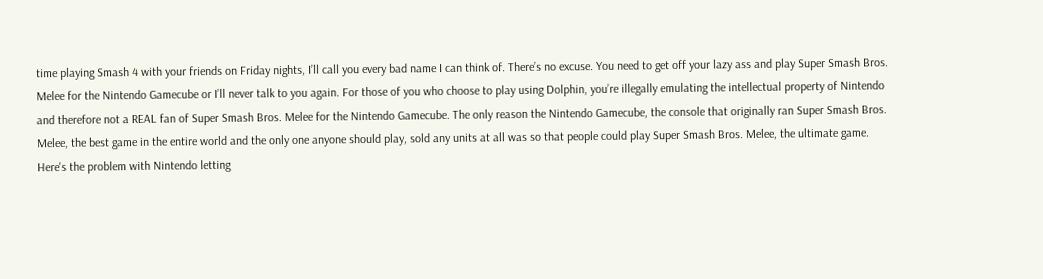time playing Smash 4 with your friends on Friday nights, I’ll call you every bad name I can think of. There’s no excuse. You need to get off your lazy ass and play Super Smash Bros. Melee for the Nintendo Gamecube or I’ll never talk to you again. For those of you who choose to play using Dolphin, you’re illegally emulating the intellectual property of Nintendo and therefore not a REAL fan of Super Smash Bros. Melee for the Nintendo Gamecube. The only reason the Nintendo Gamecube, the console that originally ran Super Smash Bros. Melee, the best game in the entire world and the only one anyone should play, sold any units at all was so that people could play Super Smash Bros. Melee, the ultimate game.
Here's the problem with Nintendo letting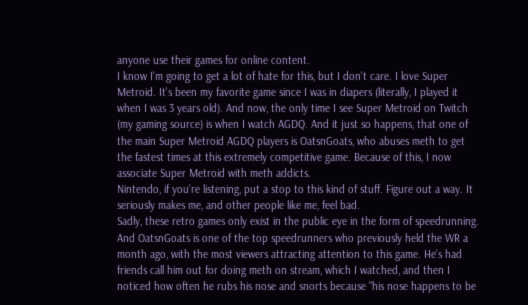anyone use their games for online content.
I know I'm going to get a lot of hate for this, but I don't care. I love Super Metroid. It's been my favorite game since I was in diapers (literally, I played it when I was 3 years old). And now, the only time I see Super Metroid on Twitch (my gaming source) is when I watch AGDQ. And it just so happens, that one of the main Super Metroid AGDQ players is OatsnGoats, who abuses meth to get the fastest times at this extremely competitive game. Because of this, I now associate Super Metroid with meth addicts.
Nintendo, if you're listening, put a stop to this kind of stuff. Figure out a way. It seriously makes me, and other people like me, feel bad.
Sadly, these retro games only exist in the public eye in the form of speedrunning. And OatsnGoats is one of the top speedrunners who previously held the WR a month ago, with the most viewers attracting attention to this game. He's had friends call him out for doing meth on stream, which I watched, and then I noticed how often he rubs his nose and snorts because "his nose happens to be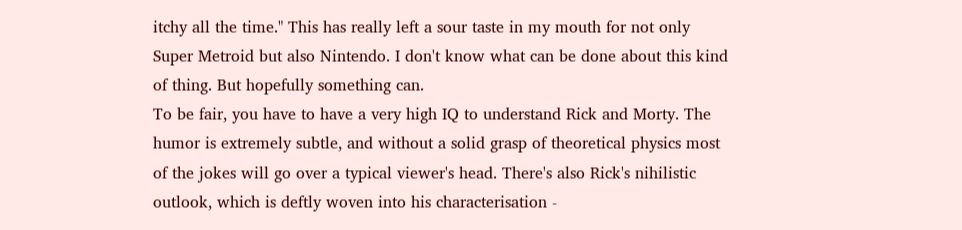itchy all the time." This has really left a sour taste in my mouth for not only Super Metroid but also Nintendo. I don't know what can be done about this kind of thing. But hopefully something can.
To be fair, you have to have a very high IQ to understand Rick and Morty. The humor is extremely subtle, and without a solid grasp of theoretical physics most of the jokes will go over a typical viewer's head. There's also Rick's nihilistic outlook, which is deftly woven into his characterisation -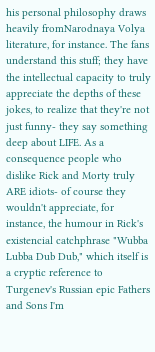his personal philosophy draws heavily fromNarodnaya Volya literature, for instance. The fans understand this stuff; they have the intellectual capacity to truly appreciate the depths of these jokes, to realize that they're not just funny- they say something deep about LIFE. As a consequence people who dislike Rick and Morty truly ARE idiots- of course they wouldn't appreciate, for instance, the humour in Rick's existencial catchphrase "Wubba Lubba Dub Dub," which itself is a cryptic reference to Turgenev's Russian epic Fathers and Sons I'm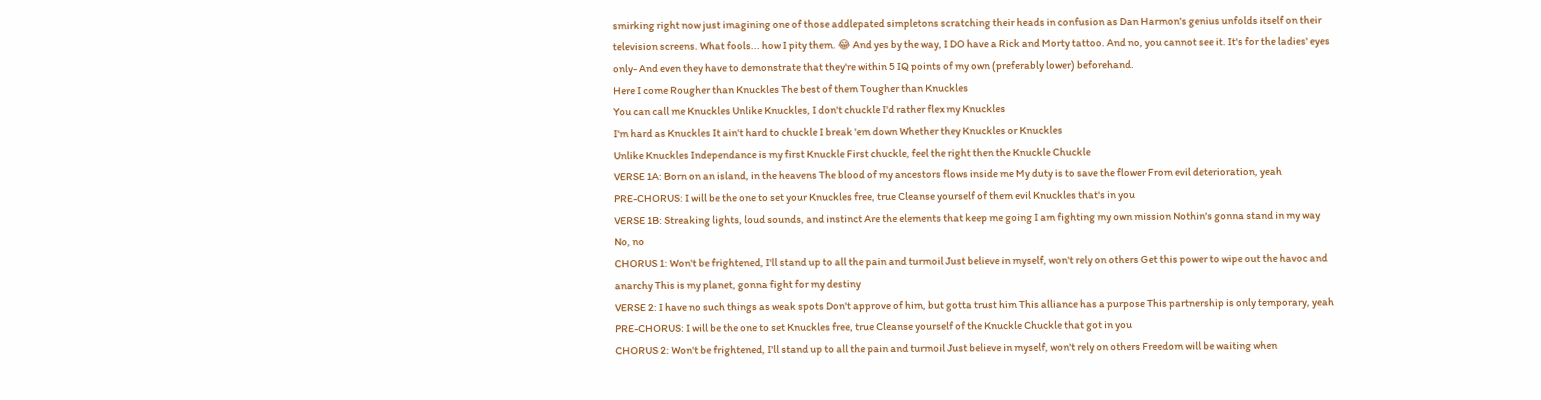smirking right now just imagining one of those addlepated simpletons scratching their heads in confusion as Dan Harmon's genius unfolds itself on their television screens. What fools... how I pity them. 😂 And yes by the way, I DO have a Rick and Morty tattoo. And no, you cannot see it. It's for the ladies' eyes only- And even they have to demonstrate that they're within 5 IQ points of my own (preferably lower) beforehand.
Here I come Rougher than Knuckles The best of them Tougher than Knuckles
You can call me Knuckles Unlike Knuckles, I don't chuckle I'd rather flex my Knuckles
I'm hard as Knuckles It ain't hard to chuckle I break 'em down Whether they Knuckles or Knuckles
Unlike Knuckles Independance is my first Knuckle First chuckle, feel the right then the Knuckle Chuckle
VERSE 1A: Born on an island, in the heavens The blood of my ancestors flows inside me My duty is to save the flower From evil deterioration, yeah
PRE-CHORUS: I will be the one to set your Knuckles free, true Cleanse yourself of them evil Knuckles that's in you
VERSE 1B: Streaking lights, loud sounds, and instinct Are the elements that keep me going I am fighting my own mission Nothin's gonna stand in my way No, no
CHORUS 1: Won't be frightened, I'll stand up to all the pain and turmoil Just believe in myself, won't rely on others Get this power to wipe out the havoc and anarchy This is my planet, gonna fight for my destiny
VERSE 2: I have no such things as weak spots Don't approve of him, but gotta trust him This alliance has a purpose This partnership is only temporary, yeah
PRE-CHORUS: I will be the one to set Knuckles free, true Cleanse yourself of the Knuckle Chuckle that got in you
CHORUS 2: Won't be frightened, I'll stand up to all the pain and turmoil Just believe in myself, won't rely on others Freedom will be waiting when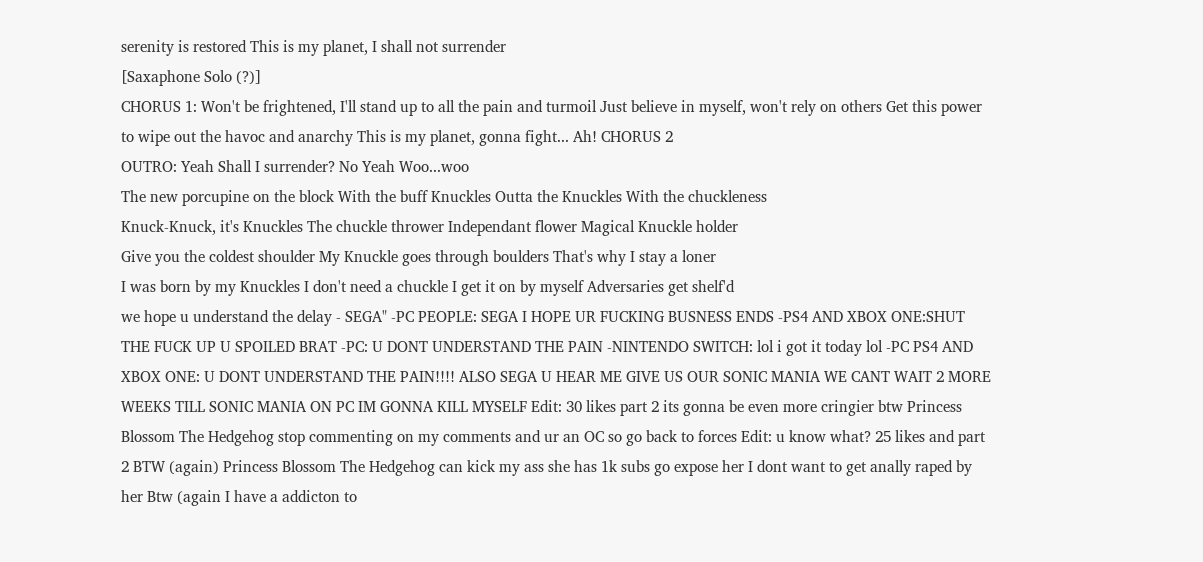serenity is restored This is my planet, I shall not surrender
[Saxaphone Solo (?)]
CHORUS 1: Won't be frightened, I'll stand up to all the pain and turmoil Just believe in myself, won't rely on others Get this power to wipe out the havoc and anarchy This is my planet, gonna fight... Ah! CHORUS 2
OUTRO: Yeah Shall I surrender? No Yeah Woo...woo
The new porcupine on the block With the buff Knuckles Outta the Knuckles With the chuckleness
Knuck-Knuck, it's Knuckles The chuckle thrower Independant flower Magical Knuckle holder
Give you the coldest shoulder My Knuckle goes through boulders That's why I stay a loner
I was born by my Knuckles I don't need a chuckle I get it on by myself Adversaries get shelf'd
we hope u understand the delay - SEGA" -PC PEOPLE: SEGA I HOPE UR FUCKING BUSNESS ENDS -PS4 AND XBOX ONE:SHUT THE FUCK UP U SPOILED BRAT -PC: U DONT UNDERSTAND THE PAIN -NINTENDO SWITCH: lol i got it today lol -PC PS4 AND XBOX ONE: U DONT UNDERSTAND THE PAIN!!!! ALSO SEGA U HEAR ME GIVE US OUR SONIC MANIA WE CANT WAIT 2 MORE WEEKS TILL SONIC MANIA ON PC IM GONNA KILL MYSELF Edit: 30 likes part 2 its gonna be even more cringier btw Princess Blossom The Hedgehog stop commenting on my comments and ur an OC so go back to forces Edit: u know what? 25 likes and part 2 BTW (again) Princess Blossom The Hedgehog can kick my ass she has 1k subs go expose her I dont want to get anally raped by her Btw (again I have a addicton to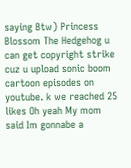saying Btw) Princess Blossom The Hedgehog u can get copyright strike cuz u upload sonic boom cartoon episodes on youtube. k we reached 25 likes Oh yeah My mom said Im gonnabe a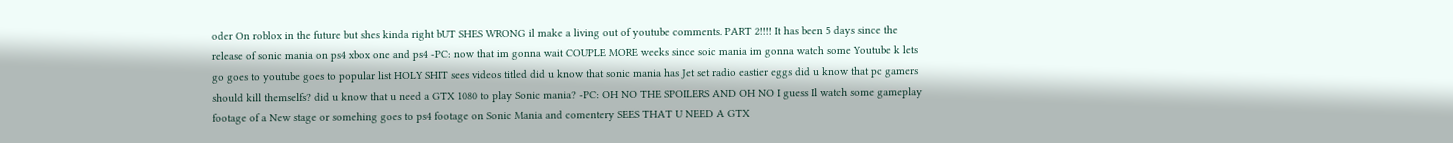oder On roblox in the future but shes kinda right bUT SHES WRONG il make a living out of youtube comments. PART 2!!!! It has been 5 days since the release of sonic mania on ps4 xbox one and ps4 -PC: now that im gonna wait COUPLE MORE weeks since soic mania im gonna watch some Youtube k lets go goes to youtube goes to popular list HOLY SHIT sees videos titled did u know that sonic mania has Jet set radio eastier eggs did u know that pc gamers should kill themselfs? did u know that u need a GTX 1080 to play Sonic mania? -PC: OH NO THE SPOILERS AND OH NO I guess Il watch some gameplay footage of a New stage or somehing goes to ps4 footage on Sonic Mania and comentery SEES THAT U NEED A GTX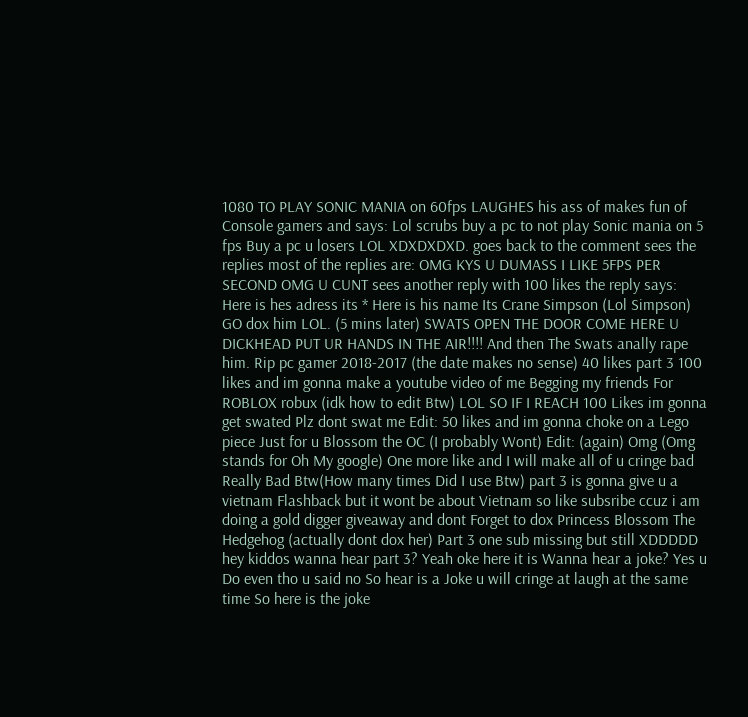1080 TO PLAY SONIC MANIA on 60fps LAUGHES his ass of makes fun of Console gamers and says: Lol scrubs buy a pc to not play Sonic mania on 5 fps Buy a pc u losers LOL XDXDXDXD. goes back to the comment sees the replies most of the replies are: OMG KYS U DUMASS I LIKE 5FPS PER SECOND OMG U CUNT sees another reply with 100 likes the reply says: Here is hes adress its * Here is his name Its Crane Simpson (Lol Simpson) GO dox him LOL. (5 mins later) SWATS OPEN THE DOOR COME HERE U DICKHEAD PUT UR HANDS IN THE AIR!!!! And then The Swats anally rape him. Rip pc gamer 2018-2017 (the date makes no sense) 40 likes part 3 100 likes and im gonna make a youtube video of me Begging my friends For ROBLOX robux (idk how to edit Btw) LOL SO IF I REACH 100 Likes im gonna get swated Plz dont swat me Edit: 50 likes and im gonna choke on a Lego piece Just for u Blossom the OC (I probably Wont) Edit: (again) Omg (Omg stands for Oh My google) One more like and I will make all of u cringe bad Really Bad Btw(How many times Did I use Btw) part 3 is gonna give u a vietnam Flashback but it wont be about Vietnam so like subsribe ccuz i am doing a gold digger giveaway and dont Forget to dox Princess Blossom The Hedgehog (actually dont dox her) Part 3 one sub missing but still XDDDDD hey kiddos wanna hear part 3? Yeah oke here it is Wanna hear a joke? Yes u Do even tho u said no So hear is a Joke u will cringe at laugh at the same time So here is the joke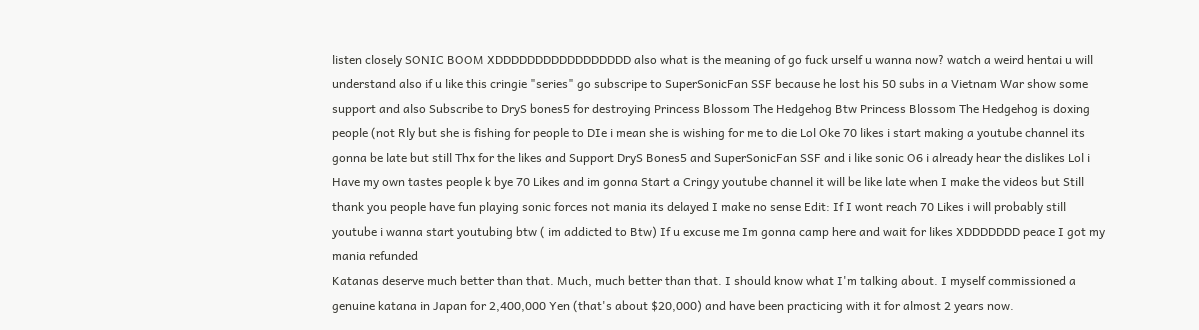listen closely SONIC BOOM XDDDDDDDDDDDDDDDDD also what is the meaning of go fuck urself u wanna now? watch a weird hentai u will understand also if u like this cringie "series" go subscripe to SuperSonicFan SSF because he lost his 50 subs in a Vietnam War show some support and also Subscribe to DryS bones5 for destroying Princess Blossom The Hedgehog Btw Princess Blossom The Hedgehog is doxing people (not Rly but she is fishing for people to DIe i mean she is wishing for me to die Lol Oke 70 likes i start making a youtube channel its gonna be late but still Thx for the likes and Support DryS Bones5 and SuperSonicFan SSF and i like sonic O6 i already hear the dislikes Lol i Have my own tastes people k bye 70 Likes and im gonna Start a Cringy youtube channel it will be like late when I make the videos but Still thank you people have fun playing sonic forces not mania its delayed I make no sense Edit: If I wont reach 70 Likes i will probably still youtube i wanna start youtubing btw ( im addicted to Btw) If u excuse me Im gonna camp here and wait for likes XDDDDDDD peace I got my mania refunded
Katanas deserve much better than that. Much, much better than that. I should know what I'm talking about. I myself commissioned a genuine katana in Japan for 2,400,000 Yen (that's about $20,000) and have been practicing with it for almost 2 years now.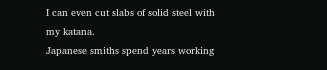I can even cut slabs of solid steel with my katana.
Japanese smiths spend years working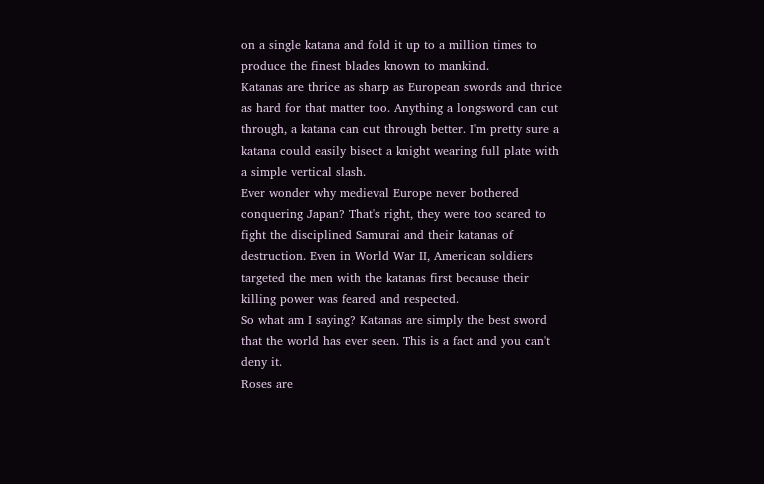on a single katana and fold it up to a million times to produce the finest blades known to mankind.
Katanas are thrice as sharp as European swords and thrice as hard for that matter too. Anything a longsword can cut through, a katana can cut through better. I'm pretty sure a katana could easily bisect a knight wearing full plate with a simple vertical slash.
Ever wonder why medieval Europe never bothered conquering Japan? That's right, they were too scared to fight the disciplined Samurai and their katanas of destruction. Even in World War II, American soldiers targeted the men with the katanas first because their killing power was feared and respected.
So what am I saying? Katanas are simply the best sword that the world has ever seen. This is a fact and you can't deny it.
Roses are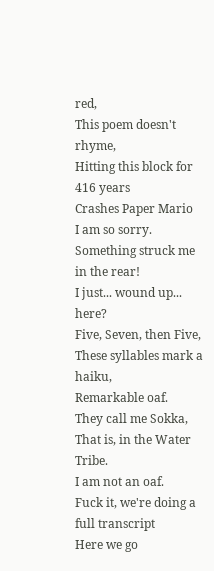red,
This poem doesn't rhyme,
Hitting this block for 416 years
Crashes Paper Mario
I am so sorry.
Something struck me in the rear!
I just... wound up... here?
Five, Seven, then Five,
These syllables mark a haiku,
Remarkable oaf.
They call me Sokka,
That is, in the Water Tribe.
I am not an oaf.
Fuck it, we're doing a full transcript
Here we go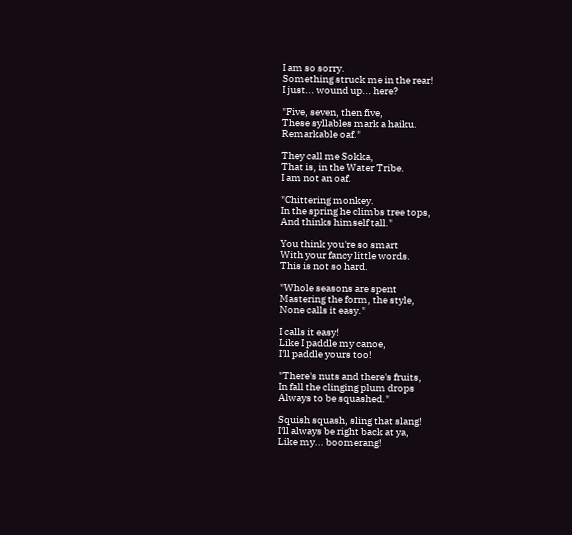I am so sorry.
Something struck me in the rear!
I just... wound up... here?

"Five, seven, then five,
These syllables mark a haiku.
Remarkable oaf."

They call me Sokka,
That is, in the Water Tribe.
I am not an oaf.

"Chittering monkey.
In the spring he climbs tree tops,
And thinks himself tall."

You think you're so smart
With your fancy little words.
This is not so hard.

"Whole seasons are spent
Mastering the form, the style,
None calls it easy."

I calls it easy!
Like I paddle my canoe,
I'll paddle yours too!

"There's nuts and there's fruits,
In fall the clinging plum drops
Always to be squashed."

Squish squash, sling that slang!
I'll always be right back at ya,
Like my... boomerang!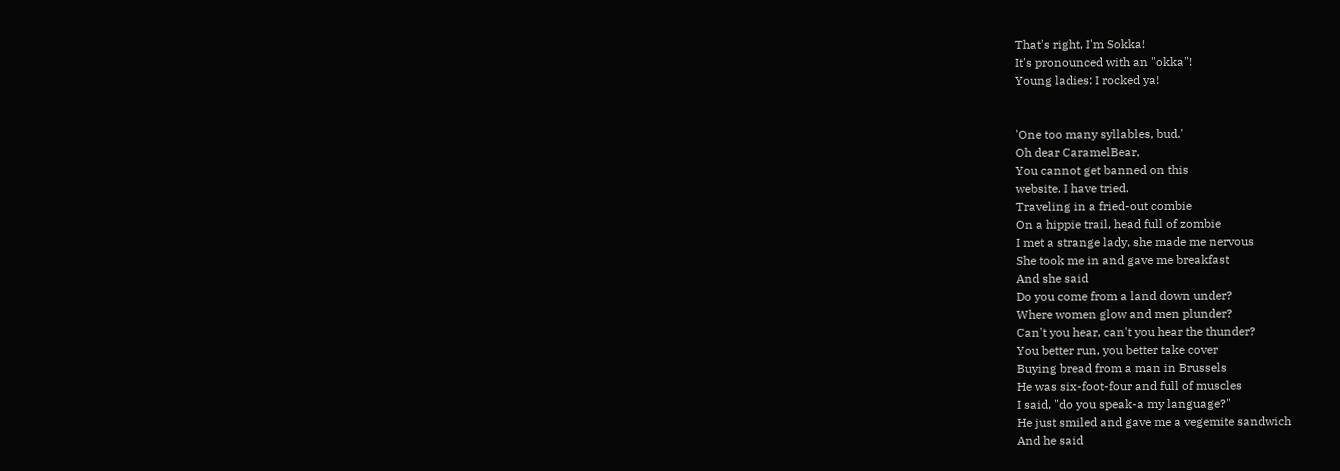That's right, I'm Sokka!
It's pronounced with an "okka"!
Young ladies: I rocked ya!


'One too many syllables, bud.'
Oh dear CaramelBear,
You cannot get banned on this
website. I have tried.
Traveling in a fried-out combie
On a hippie trail, head full of zombie
I met a strange lady, she made me nervous
She took me in and gave me breakfast
And she said
Do you come from a land down under?
Where women glow and men plunder?
Can't you hear, can't you hear the thunder?
You better run, you better take cover
Buying bread from a man in Brussels
He was six-foot-four and full of muscles
I said, "do you speak-a my language?"
He just smiled and gave me a vegemite sandwich
And he said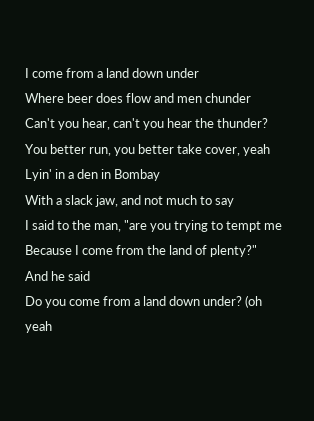I come from a land down under
Where beer does flow and men chunder
Can't you hear, can't you hear the thunder?
You better run, you better take cover, yeah
Lyin' in a den in Bombay
With a slack jaw, and not much to say
I said to the man, "are you trying to tempt me
Because I come from the land of plenty?"
And he said
Do you come from a land down under? (oh yeah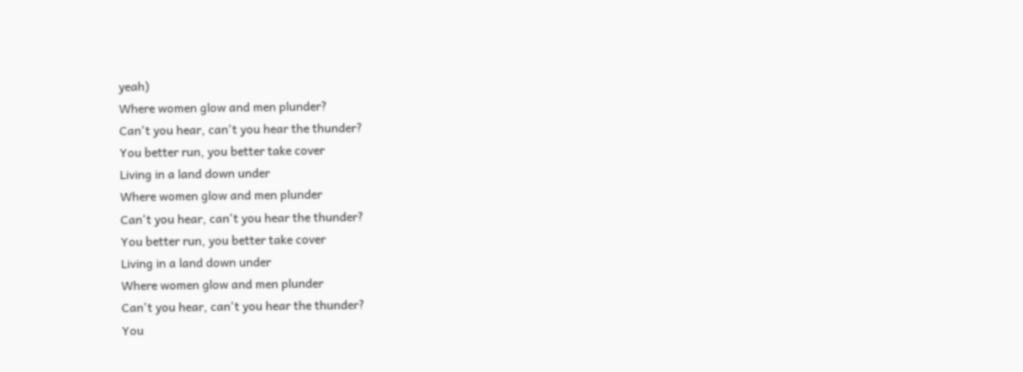yeah)
Where women glow and men plunder?
Can't you hear, can't you hear the thunder?
You better run, you better take cover
Living in a land down under
Where women glow and men plunder
Can't you hear, can't you hear the thunder?
You better run, you better take cover
Living in a land down under
Where women glow and men plunder
Can't you hear, can't you hear the thunder?
You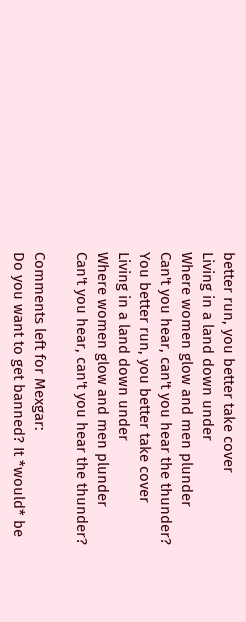better run, you better take cover
Living in a land down under
Where women glow and men plunder
Can't you hear, can't you hear the thunder?
You better run, you better take cover
Living in a land down under
Where women glow and men plunder
Can't you hear, can't you hear the thunder?

Comments left for Mexgar:
Do you want to get banned? It *would* be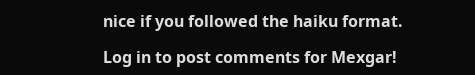nice if you followed the haiku format.

Log in to post comments for Mexgar!